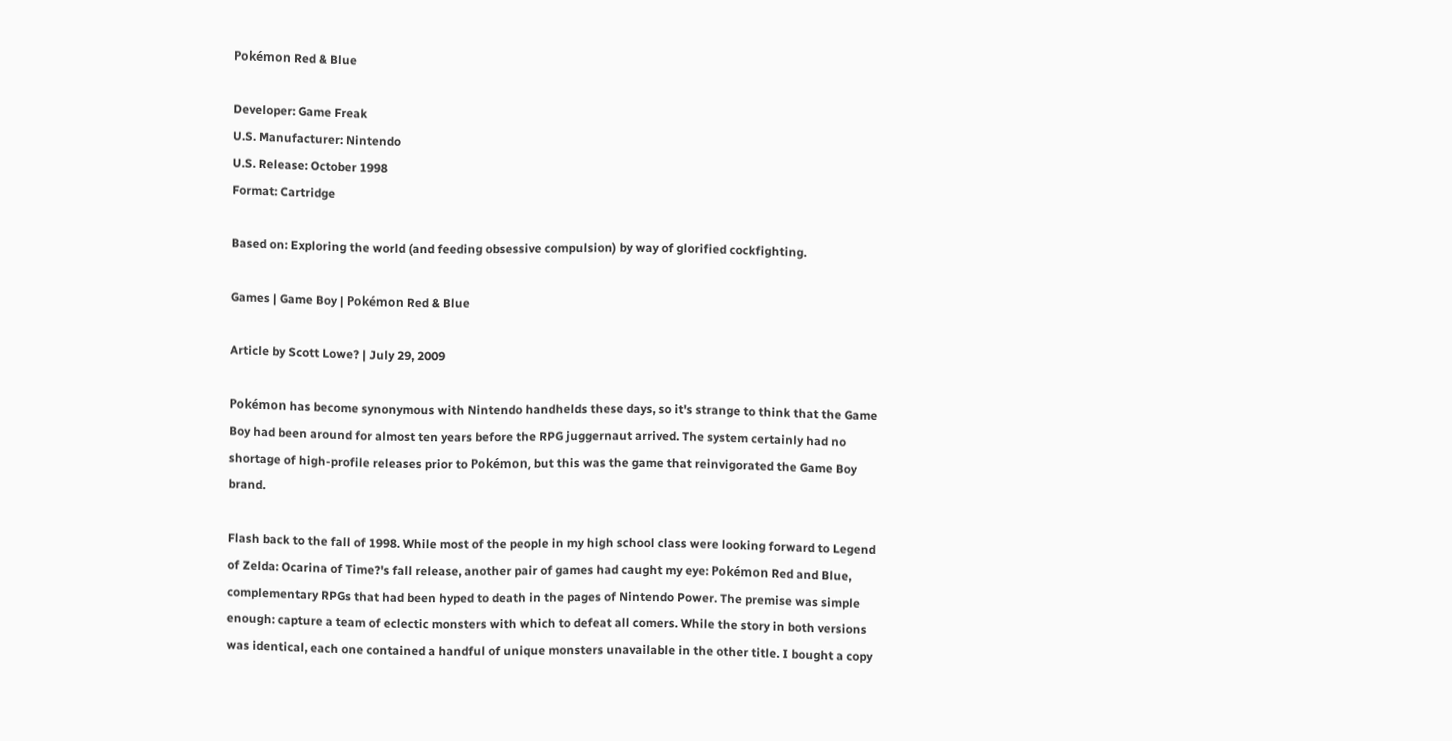Pokémon Red & Blue

Developer: Game Freak
U.S. Manufacturer: Nintendo
U.S. Release: October 1998
Format: Cartridge

Based on: Exploring the world (and feeding obsessive compulsion) by way of glorified cockfighting.

Games | Game Boy | Pokémon Red & Blue

Article by Scott Lowe? | July 29, 2009

Pokémon has become synonymous with Nintendo handhelds these days, so it's strange to think that the Game Boy had been around for almost ten years before the RPG juggernaut arrived. The system certainly had no shortage of high-profile releases prior to Pokémon, but this was the game that reinvigorated the Game Boy brand.

Flash back to the fall of 1998. While most of the people in my high school class were looking forward to Legend of Zelda: Ocarina of Time?'s fall release, another pair of games had caught my eye: Pokémon Red and Blue, complementary RPGs that had been hyped to death in the pages of Nintendo Power. The premise was simple enough: capture a team of eclectic monsters with which to defeat all comers. While the story in both versions was identical, each one contained a handful of unique monsters unavailable in the other title. I bought a copy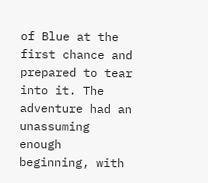of Blue at the first chance and prepared to tear into it. The adventure had an unassuming enough beginning, with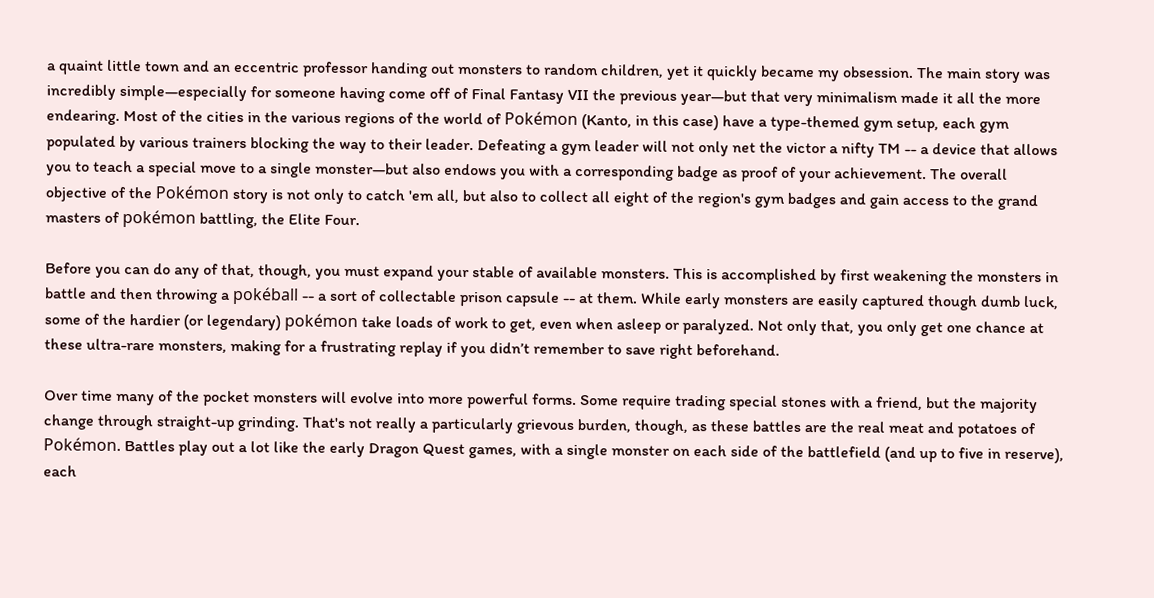a quaint little town and an eccentric professor handing out monsters to random children, yet it quickly became my obsession. The main story was incredibly simple—especially for someone having come off of Final Fantasy VII the previous year—but that very minimalism made it all the more endearing. Most of the cities in the various regions of the world of Pokémon (Kanto, in this case) have a type-themed gym setup, each gym populated by various trainers blocking the way to their leader. Defeating a gym leader will not only net the victor a nifty TM -- a device that allows you to teach a special move to a single monster—but also endows you with a corresponding badge as proof of your achievement. The overall objective of the Pokémon story is not only to catch 'em all, but also to collect all eight of the region's gym badges and gain access to the grand masters of pokémon battling, the Elite Four.

Before you can do any of that, though, you must expand your stable of available monsters. This is accomplished by first weakening the monsters in battle and then throwing a pokéball -- a sort of collectable prison capsule -- at them. While early monsters are easily captured though dumb luck, some of the hardier (or legendary) pokémon take loads of work to get, even when asleep or paralyzed. Not only that, you only get one chance at these ultra-rare monsters, making for a frustrating replay if you didn’t remember to save right beforehand.

Over time many of the pocket monsters will evolve into more powerful forms. Some require trading special stones with a friend, but the majority change through straight-up grinding. That's not really a particularly grievous burden, though, as these battles are the real meat and potatoes of Pokémon. Battles play out a lot like the early Dragon Quest games, with a single monster on each side of the battlefield (and up to five in reserve), each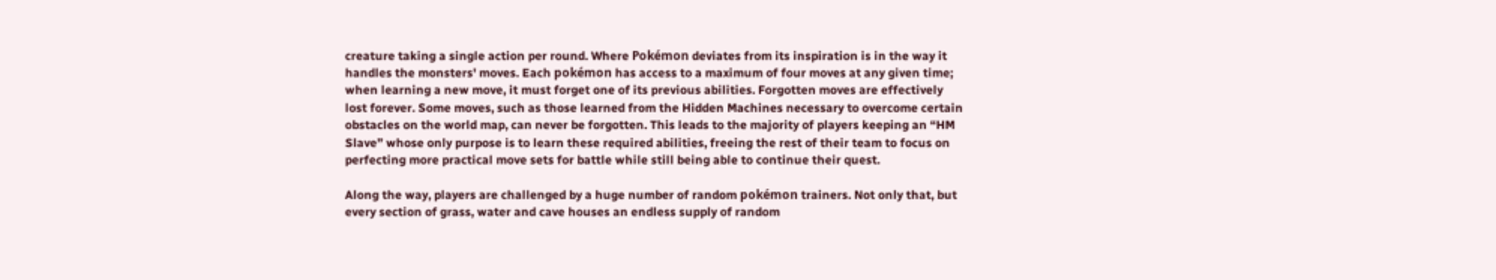creature taking a single action per round. Where Pokémon deviates from its inspiration is in the way it handles the monsters' moves. Each pokémon has access to a maximum of four moves at any given time; when learning a new move, it must forget one of its previous abilities. Forgotten moves are effectively lost forever. Some moves, such as those learned from the Hidden Machines necessary to overcome certain obstacles on the world map, can never be forgotten. This leads to the majority of players keeping an “HM Slave” whose only purpose is to learn these required abilities, freeing the rest of their team to focus on perfecting more practical move sets for battle while still being able to continue their quest.

Along the way, players are challenged by a huge number of random pokémon trainers. Not only that, but every section of grass, water and cave houses an endless supply of random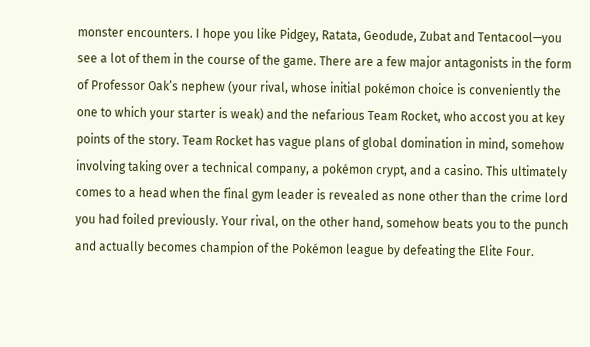monster encounters. I hope you like Pidgey, Ratata, Geodude, Zubat and Tentacool—you see a lot of them in the course of the game. There are a few major antagonists in the form of Professor Oak’s nephew (your rival, whose initial pokémon choice is conveniently the one to which your starter is weak) and the nefarious Team Rocket, who accost you at key points of the story. Team Rocket has vague plans of global domination in mind, somehow involving taking over a technical company, a pokémon crypt, and a casino. This ultimately comes to a head when the final gym leader is revealed as none other than the crime lord you had foiled previously. Your rival, on the other hand, somehow beats you to the punch and actually becomes champion of the Pokémon league by defeating the Elite Four.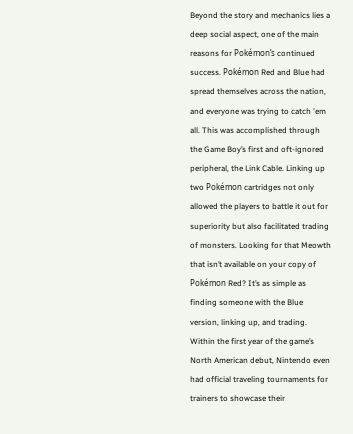Beyond the story and mechanics lies a deep social aspect, one of the main reasons for Pokémon’s continued success. Pokémon Red and Blue had spread themselves across the nation, and everyone was trying to catch 'em all. This was accomplished through the Game Boy’s first and oft-ignored peripheral, the Link Cable. Linking up two Pokémon cartridges not only allowed the players to battle it out for superiority but also facilitated trading of monsters. Looking for that Meowth that isn’t available on your copy of Pokémon Red? It’s as simple as finding someone with the Blue version, linking up, and trading. Within the first year of the game’s North American debut, Nintendo even had official traveling tournaments for trainers to showcase their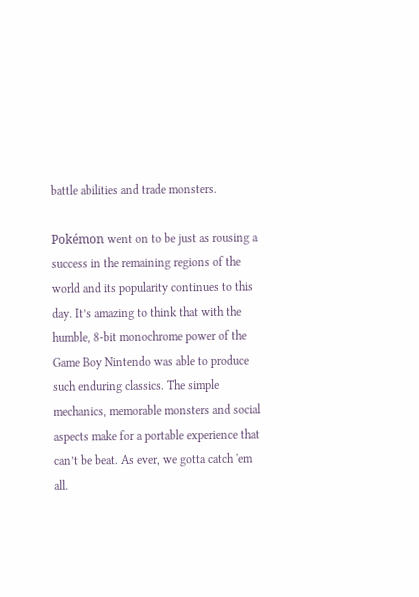battle abilities and trade monsters.

Pokémon went on to be just as rousing a success in the remaining regions of the world and its popularity continues to this day. It’s amazing to think that with the humble, 8-bit monochrome power of the Game Boy Nintendo was able to produce such enduring classics. The simple mechanics, memorable monsters and social aspects make for a portable experience that can’t be beat. As ever, we gotta catch 'em all.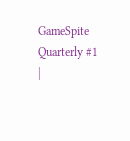GameSpite Quarterly #1 |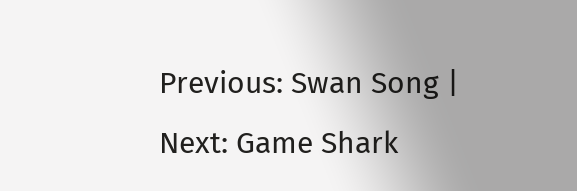Previous: Swan Song | Next: Game Shark